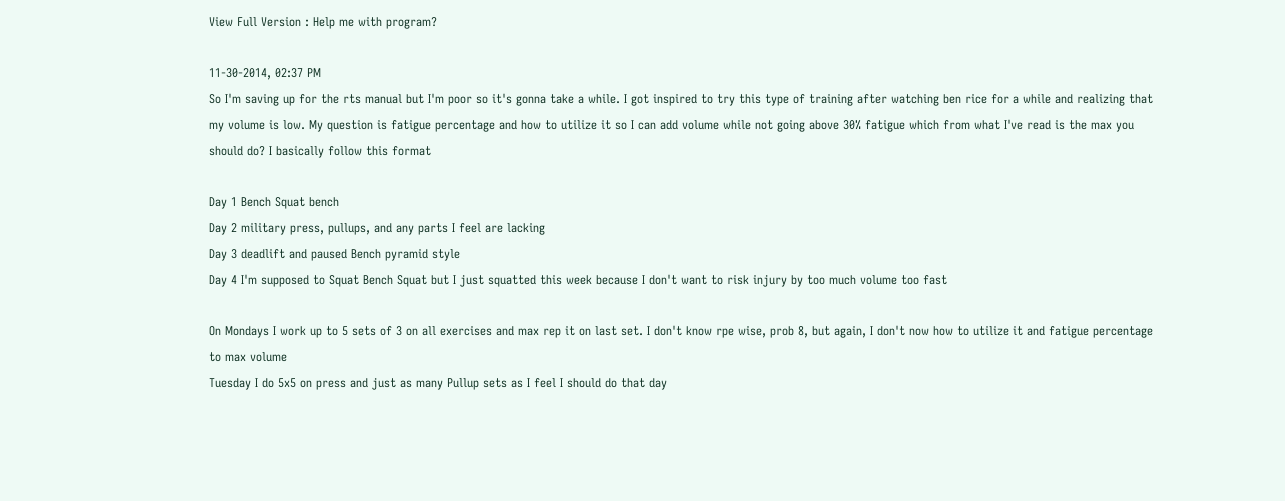View Full Version : Help me with program?

11-30-2014, 02:37 PM
So I'm saving up for the rts manual but I'm poor so it's gonna take a while. I got inspired to try this type of training after watching ben rice for a while and realizing that my volume is low. My question is fatigue percentage and how to utilize it so I can add volume while not going above 30% fatigue which from what I've read is the max you should do? I basically follow this format

Day 1 Bench Squat bench
Day 2 military press, pullups, and any parts I feel are lacking
Day 3 deadlift and paused Bench pyramid style
Day 4 I'm supposed to Squat Bench Squat but I just squatted this week because I don't want to risk injury by too much volume too fast

On Mondays I work up to 5 sets of 3 on all exercises and max rep it on last set. I don't know rpe wise, prob 8, but again, I don't now how to utilize it and fatigue percentage to max volume
Tuesday I do 5x5 on press and just as many Pullup sets as I feel I should do that day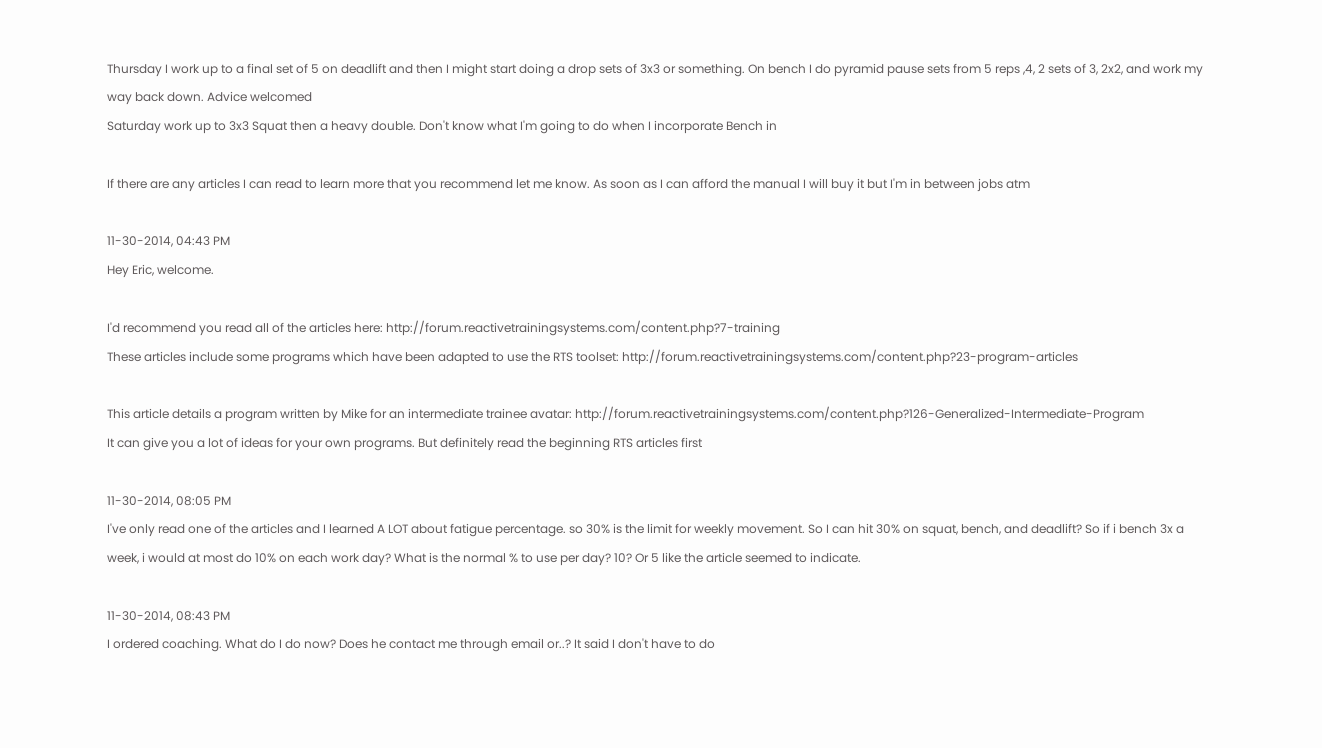Thursday I work up to a final set of 5 on deadlift and then I might start doing a drop sets of 3x3 or something. On bench I do pyramid pause sets from 5 reps ,4, 2 sets of 3, 2x2, and work my way back down. Advice welcomed
Saturday work up to 3x3 Squat then a heavy double. Don't know what I'm going to do when I incorporate Bench in

If there are any articles I can read to learn more that you recommend let me know. As soon as I can afford the manual I will buy it but I'm in between jobs atm

11-30-2014, 04:43 PM
Hey Eric, welcome.

I'd recommend you read all of the articles here: http://forum.reactivetrainingsystems.com/content.php?7-training
These articles include some programs which have been adapted to use the RTS toolset: http://forum.reactivetrainingsystems.com/content.php?23-program-articles

This article details a program written by Mike for an intermediate trainee avatar: http://forum.reactivetrainingsystems.com/content.php?126-Generalized-Intermediate-Program
It can give you a lot of ideas for your own programs. But definitely read the beginning RTS articles first

11-30-2014, 08:05 PM
I've only read one of the articles and I learned A LOT about fatigue percentage. so 30% is the limit for weekly movement. So I can hit 30% on squat, bench, and deadlift? So if i bench 3x a week, i would at most do 10% on each work day? What is the normal % to use per day? 10? Or 5 like the article seemed to indicate.

11-30-2014, 08:43 PM
I ordered coaching. What do I do now? Does he contact me through email or..? It said I don't have to do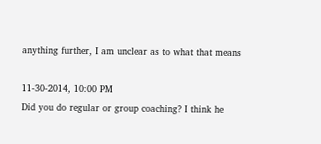anything further, I am unclear as to what that means

11-30-2014, 10:00 PM
Did you do regular or group coaching? I think he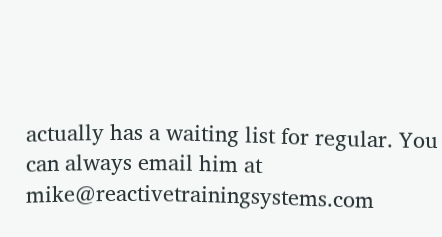actually has a waiting list for regular. You can always email him at mike@reactivetrainingsystems.com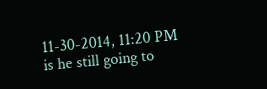11-30-2014, 11:20 PM
is he still going to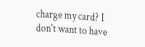charge my card? I don't want to have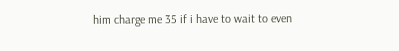him charge me 35 if i have to wait to even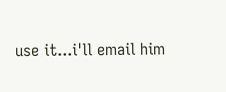use it...i'll email him